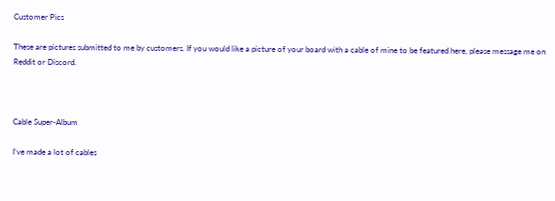Customer Pics

These are pictures submitted to me by customers. If you would like a picture of your board with a cable of mine to be featured here, please message me on Reddit or Discord.



Cable Super-Album

I’ve made a lot of cables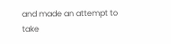and made an attempt to take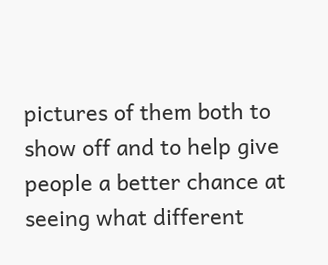pictures of them both to show off and to help give people a better chance at seeing what different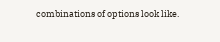combinations of options look like.